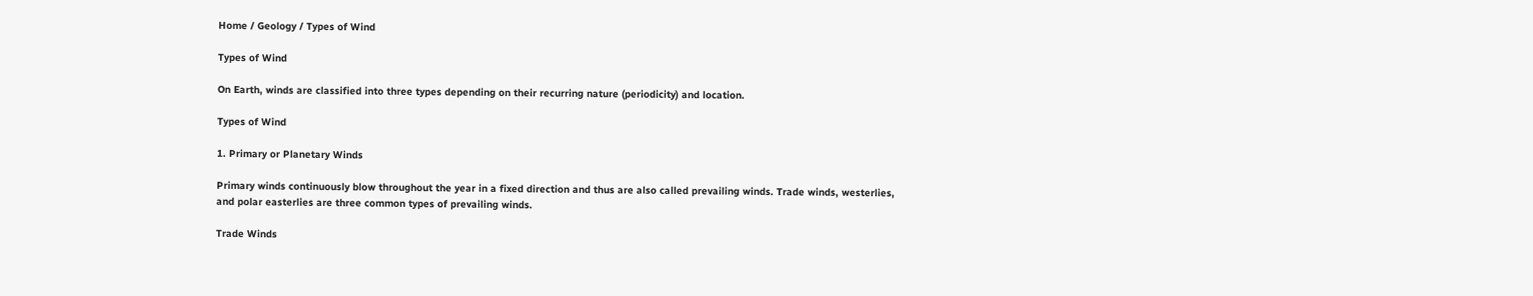Home / Geology / Types of Wind

Types of Wind

On Earth, winds are classified into three types depending on their recurring nature (periodicity) and location.

Types of Wind

1. Primary or Planetary Winds

Primary winds continuously blow throughout the year in a fixed direction and thus are also called prevailing winds. Trade winds, westerlies, and polar easterlies are three common types of prevailing winds.

Trade Winds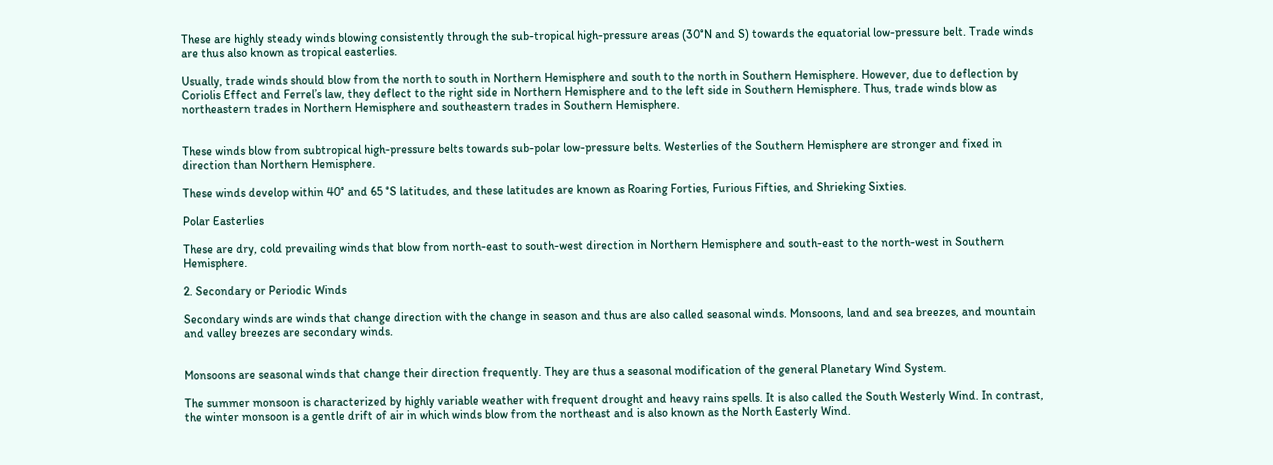These are highly steady winds blowing consistently through the sub-tropical high-pressure areas (30°N and S) towards the equatorial low-pressure belt. Trade winds are thus also known as tropical easterlies.

Usually, trade winds should blow from the north to south in Northern Hemisphere and south to the north in Southern Hemisphere. However, due to deflection by Coriolis Effect and Ferrel’s law, they deflect to the right side in Northern Hemisphere and to the left side in Southern Hemisphere. Thus, trade winds blow as northeastern trades in Northern Hemisphere and southeastern trades in Southern Hemisphere.


These winds blow from subtropical high-pressure belts towards sub-polar low-pressure belts. Westerlies of the Southern Hemisphere are stronger and fixed in direction than Northern Hemisphere.

These winds develop within 40° and 65 °S latitudes, and these latitudes are known as Roaring Forties, Furious Fifties, and Shrieking Sixties.

Polar Easterlies

These are dry, cold prevailing winds that blow from north-east to south-west direction in Northern Hemisphere and south-east to the north-west in Southern Hemisphere.

2. Secondary or Periodic Winds

Secondary winds are winds that change direction with the change in season and thus are also called seasonal winds. Monsoons, land and sea breezes, and mountain and valley breezes are secondary winds.


Monsoons are seasonal winds that change their direction frequently. They are thus a seasonal modification of the general Planetary Wind System.

The summer monsoon is characterized by highly variable weather with frequent drought and heavy rains spells. It is also called the South Westerly Wind. In contrast, the winter monsoon is a gentle drift of air in which winds blow from the northeast and is also known as the North Easterly Wind.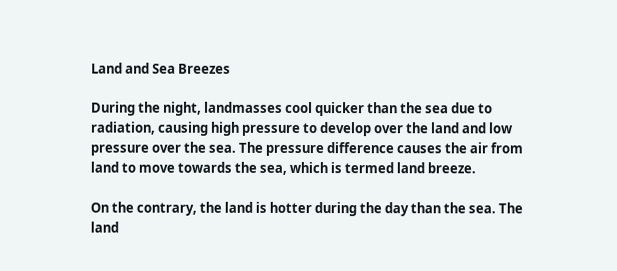Land and Sea Breezes

During the night, landmasses cool quicker than the sea due to radiation, causing high pressure to develop over the land and low pressure over the sea. The pressure difference causes the air from land to move towards the sea, which is termed land breeze.

On the contrary, the land is hotter during the day than the sea. The land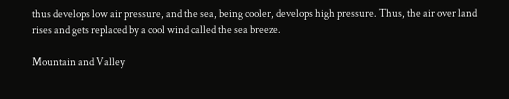thus develops low air pressure, and the sea, being cooler, develops high pressure. Thus, the air over land rises and gets replaced by a cool wind called the sea breeze.

Mountain and Valley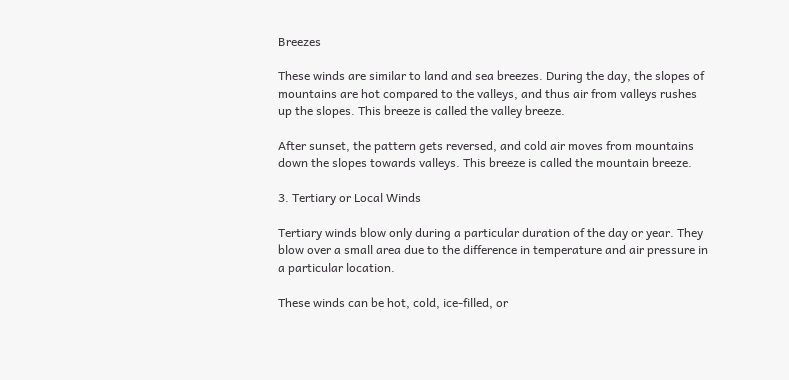Breezes

These winds are similar to land and sea breezes. During the day, the slopes of mountains are hot compared to the valleys, and thus air from valleys rushes up the slopes. This breeze is called the valley breeze.

After sunset, the pattern gets reversed, and cold air moves from mountains down the slopes towards valleys. This breeze is called the mountain breeze.

3. Tertiary or Local Winds

Tertiary winds blow only during a particular duration of the day or year. They blow over a small area due to the difference in temperature and air pressure in a particular location.

These winds can be hot, cold, ice-filled, or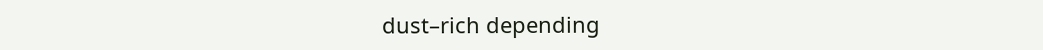dust–rich depending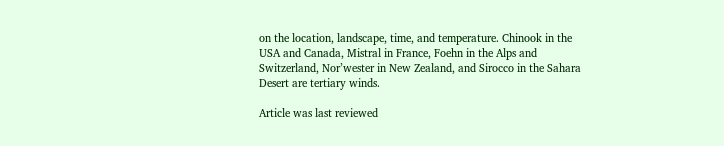on the location, landscape, time, and temperature. Chinook in the USA and Canada, Mistral in France, Foehn in the Alps and Switzerland, Nor’wester in New Zealand, and Sirocco in the Sahara Desert are tertiary winds.

Article was last reviewed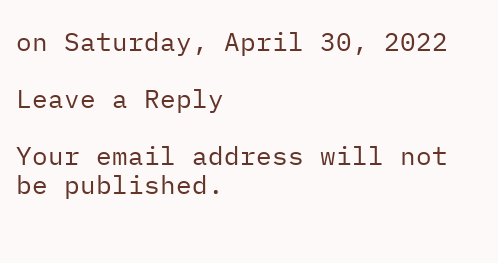on Saturday, April 30, 2022

Leave a Reply

Your email address will not be published.